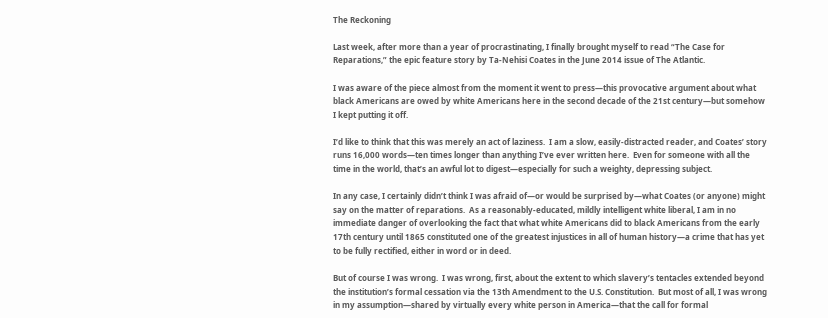The Reckoning

Last week, after more than a year of procrastinating, I finally brought myself to read “The Case for Reparations,” the epic feature story by Ta-Nehisi Coates in the June 2014 issue of The Atlantic.

I was aware of the piece almost from the moment it went to press—this provocative argument about what black Americans are owed by white Americans here in the second decade of the 21st century—but somehow I kept putting it off.

I’d like to think that this was merely an act of laziness.  I am a slow, easily-distracted reader, and Coates’ story runs 16,000 words—ten times longer than anything I’ve ever written here.  Even for someone with all the time in the world, that’s an awful lot to digest—especially for such a weighty, depressing subject.

In any case, I certainly didn’t think I was afraid of—or would be surprised by—what Coates (or anyone) might say on the matter of reparations.  As a reasonably-educated, mildly intelligent white liberal, I am in no immediate danger of overlooking the fact that what white Americans did to black Americans from the early 17th century until 1865 constituted one of the greatest injustices in all of human history—a crime that has yet to be fully rectified, either in word or in deed.

But of course I was wrong.  I was wrong, first, about the extent to which slavery’s tentacles extended beyond the institution’s formal cessation via the 13th Amendment to the U.S. Constitution.  But most of all, I was wrong in my assumption—shared by virtually every white person in America—that the call for formal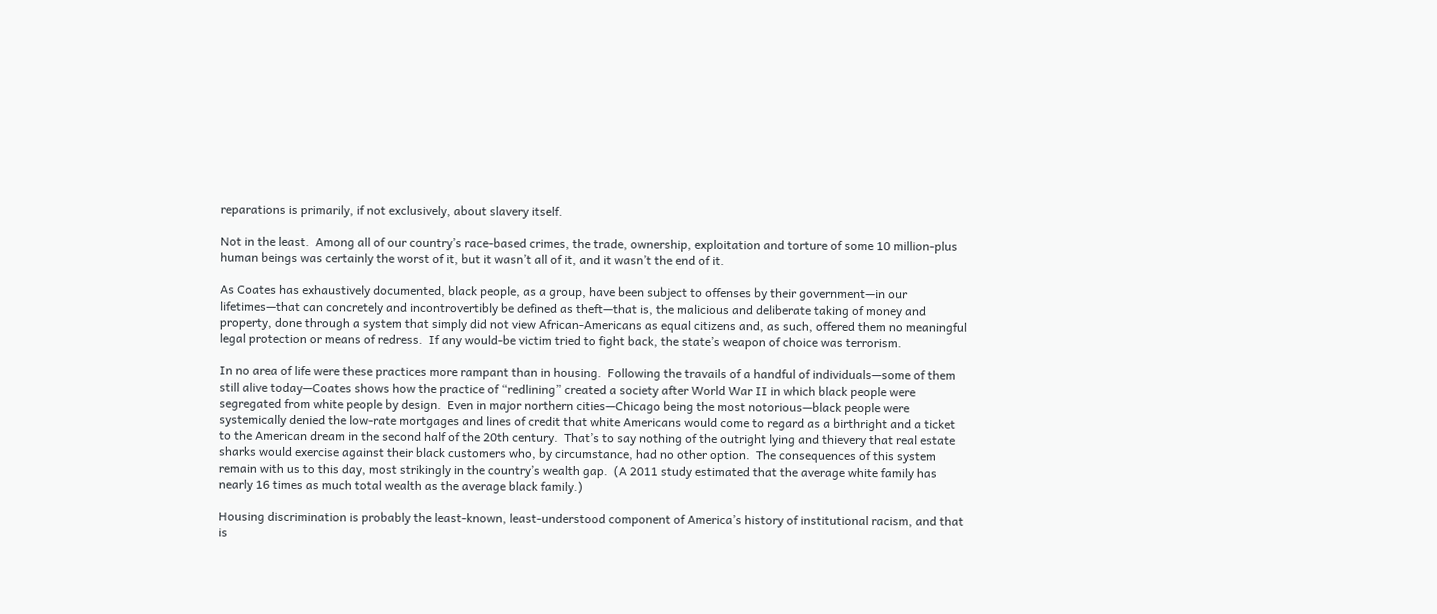reparations is primarily, if not exclusively, about slavery itself.

Not in the least.  Among all of our country’s race-based crimes, the trade, ownership, exploitation and torture of some 10 million-plus human beings was certainly the worst of it, but it wasn’t all of it, and it wasn’t the end of it.

As Coates has exhaustively documented, black people, as a group, have been subject to offenses by their government—in our lifetimes—that can concretely and incontrovertibly be defined as theft—that is, the malicious and deliberate taking of money and property, done through a system that simply did not view African-Americans as equal citizens and, as such, offered them no meaningful legal protection or means of redress.  If any would-be victim tried to fight back, the state’s weapon of choice was terrorism.

In no area of life were these practices more rampant than in housing.  Following the travails of a handful of individuals—some of them still alive today—Coates shows how the practice of “redlining” created a society after World War II in which black people were segregated from white people by design.  Even in major northern cities—Chicago being the most notorious—black people were systemically denied the low-rate mortgages and lines of credit that white Americans would come to regard as a birthright and a ticket to the American dream in the second half of the 20th century.  That’s to say nothing of the outright lying and thievery that real estate sharks would exercise against their black customers who, by circumstance, had no other option.  The consequences of this system remain with us to this day, most strikingly in the country’s wealth gap.  (A 2011 study estimated that the average white family has nearly 16 times as much total wealth as the average black family.)

Housing discrimination is probably the least-known, least-understood component of America’s history of institutional racism, and that is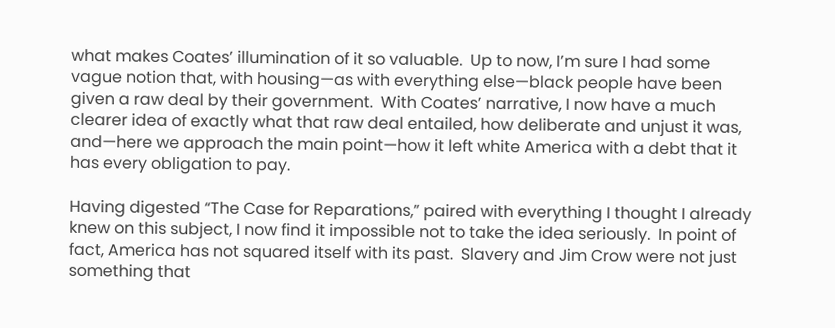what makes Coates’ illumination of it so valuable.  Up to now, I’m sure I had some vague notion that, with housing—as with everything else—black people have been given a raw deal by their government.  With Coates’ narrative, I now have a much clearer idea of exactly what that raw deal entailed, how deliberate and unjust it was, and—here we approach the main point—how it left white America with a debt that it has every obligation to pay.

Having digested “The Case for Reparations,” paired with everything I thought I already knew on this subject, I now find it impossible not to take the idea seriously.  In point of fact, America has not squared itself with its past.  Slavery and Jim Crow were not just something that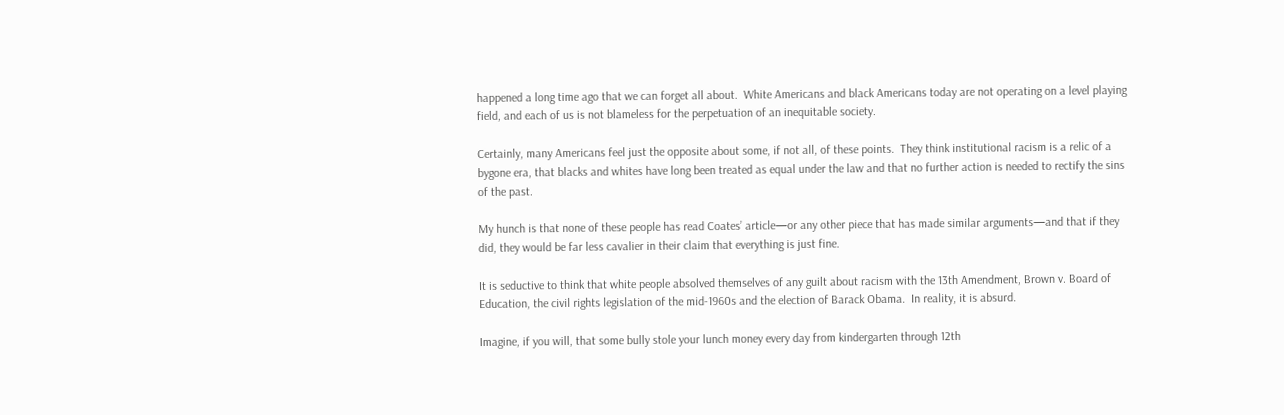happened a long time ago that we can forget all about.  White Americans and black Americans today are not operating on a level playing field, and each of us is not blameless for the perpetuation of an inequitable society.

Certainly, many Americans feel just the opposite about some, if not all, of these points.  They think institutional racism is a relic of a bygone era, that blacks and whites have long been treated as equal under the law and that no further action is needed to rectify the sins of the past.

My hunch is that none of these people has read Coates’ article—or any other piece that has made similar arguments—and that if they did, they would be far less cavalier in their claim that everything is just fine.

It is seductive to think that white people absolved themselves of any guilt about racism with the 13th Amendment, Brown v. Board of Education, the civil rights legislation of the mid-1960s and the election of Barack Obama.  In reality, it is absurd.

Imagine, if you will, that some bully stole your lunch money every day from kindergarten through 12th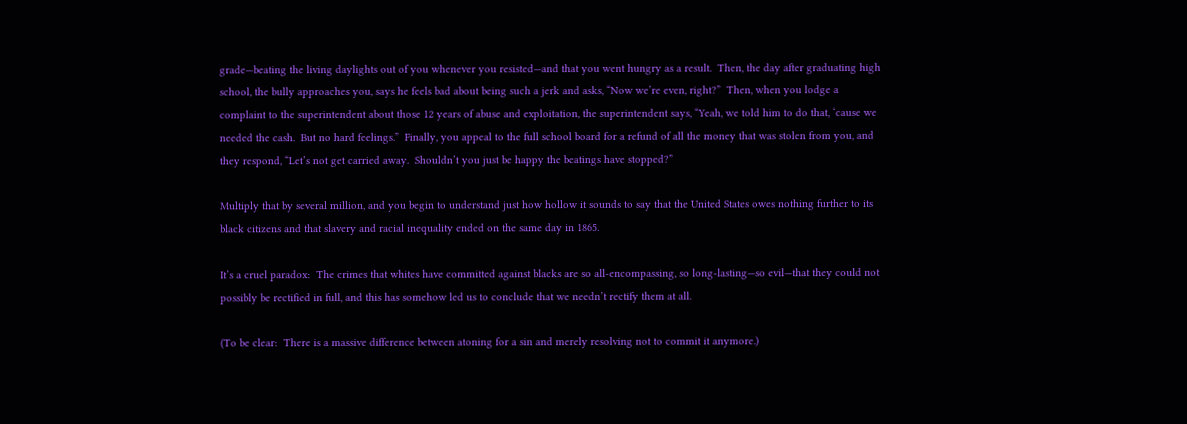grade—beating the living daylights out of you whenever you resisted—and that you went hungry as a result.  Then, the day after graduating high school, the bully approaches you, says he feels bad about being such a jerk and asks, “Now we’re even, right?”  Then, when you lodge a complaint to the superintendent about those 12 years of abuse and exploitation, the superintendent says, “Yeah, we told him to do that, ‘cause we needed the cash.  But no hard feelings.”  Finally, you appeal to the full school board for a refund of all the money that was stolen from you, and they respond, “Let’s not get carried away.  Shouldn’t you just be happy the beatings have stopped?”

Multiply that by several million, and you begin to understand just how hollow it sounds to say that the United States owes nothing further to its black citizens and that slavery and racial inequality ended on the same day in 1865.

It’s a cruel paradox:  The crimes that whites have committed against blacks are so all-encompassing, so long-lasting—so evil—that they could not possibly be rectified in full, and this has somehow led us to conclude that we needn’t rectify them at all.

(To be clear:  There is a massive difference between atoning for a sin and merely resolving not to commit it anymore.)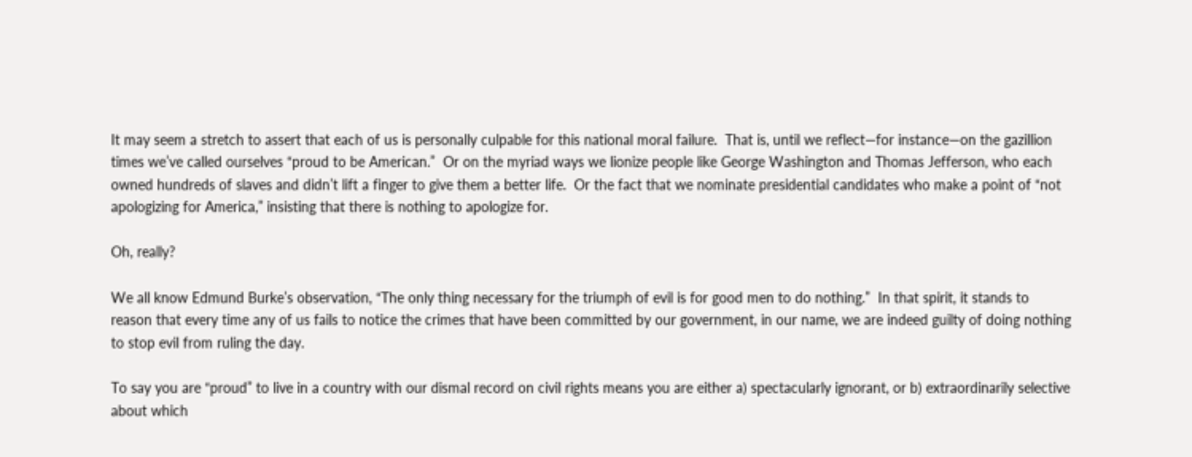It may seem a stretch to assert that each of us is personally culpable for this national moral failure.  That is, until we reflect—for instance—on the gazillion times we’ve called ourselves “proud to be American.”  Or on the myriad ways we lionize people like George Washington and Thomas Jefferson, who each owned hundreds of slaves and didn’t lift a finger to give them a better life.  Or the fact that we nominate presidential candidates who make a point of “not apologizing for America,” insisting that there is nothing to apologize for.

Oh, really?

We all know Edmund Burke’s observation, “The only thing necessary for the triumph of evil is for good men to do nothing.”  In that spirit, it stands to reason that every time any of us fails to notice the crimes that have been committed by our government, in our name, we are indeed guilty of doing nothing to stop evil from ruling the day.

To say you are “proud” to live in a country with our dismal record on civil rights means you are either a) spectacularly ignorant, or b) extraordinarily selective about which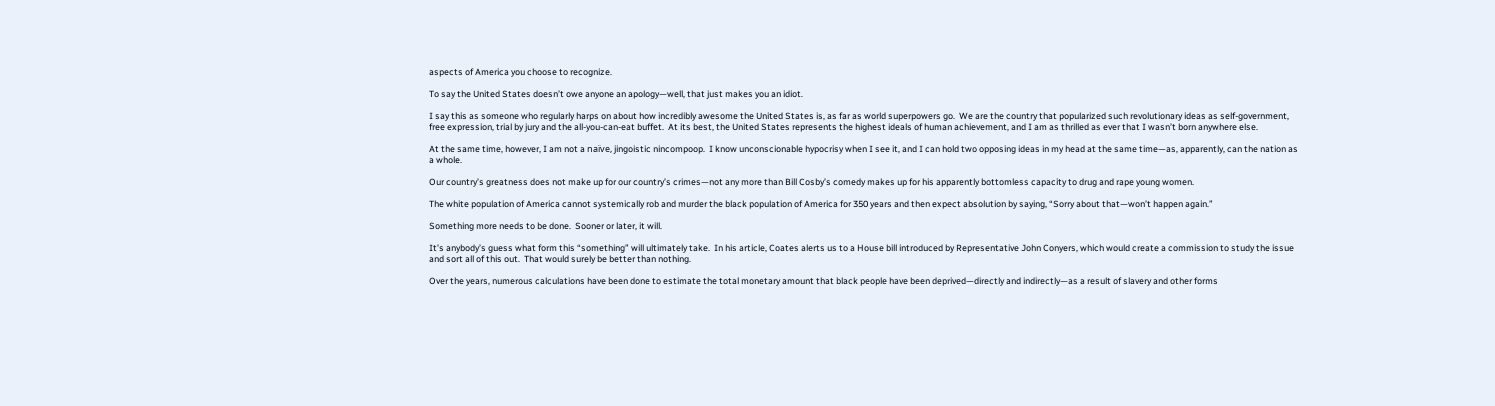aspects of America you choose to recognize.

To say the United States doesn’t owe anyone an apology—well, that just makes you an idiot.

I say this as someone who regularly harps on about how incredibly awesome the United States is, as far as world superpowers go.  We are the country that popularized such revolutionary ideas as self-government, free expression, trial by jury and the all-you-can-eat buffet.  At its best, the United States represents the highest ideals of human achievement, and I am as thrilled as ever that I wasn’t born anywhere else.

At the same time, however, I am not a naïve, jingoistic nincompoop.  I know unconscionable hypocrisy when I see it, and I can hold two opposing ideas in my head at the same time—as, apparently, can the nation as a whole.

Our country’s greatness does not make up for our country’s crimes—not any more than Bill Cosby’s comedy makes up for his apparently bottomless capacity to drug and rape young women.

The white population of America cannot systemically rob and murder the black population of America for 350 years and then expect absolution by saying, “Sorry about that—won’t happen again.”

Something more needs to be done.  Sooner or later, it will.

It’s anybody’s guess what form this “something” will ultimately take.  In his article, Coates alerts us to a House bill introduced by Representative John Conyers, which would create a commission to study the issue and sort all of this out.  That would surely be better than nothing.

Over the years, numerous calculations have been done to estimate the total monetary amount that black people have been deprived—directly and indirectly—as a result of slavery and other forms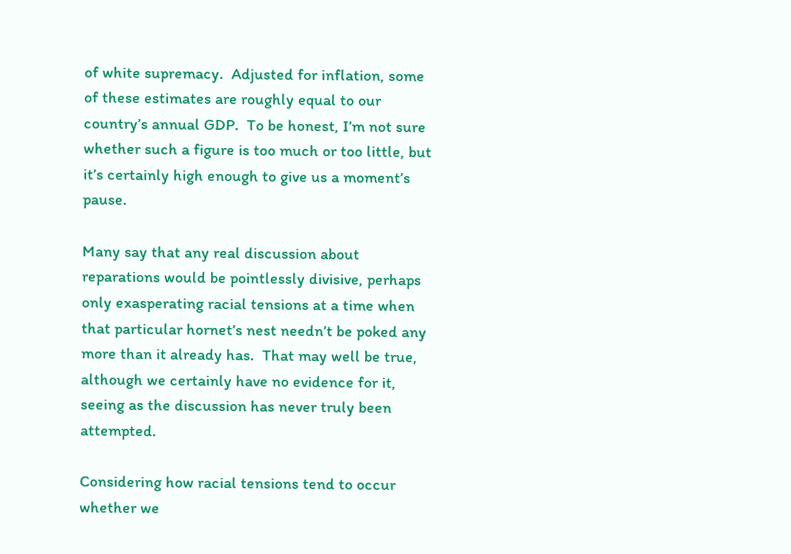of white supremacy.  Adjusted for inflation, some of these estimates are roughly equal to our country’s annual GDP.  To be honest, I’m not sure whether such a figure is too much or too little, but it’s certainly high enough to give us a moment’s pause.

Many say that any real discussion about reparations would be pointlessly divisive, perhaps only exasperating racial tensions at a time when that particular hornet’s nest needn’t be poked any more than it already has.  That may well be true, although we certainly have no evidence for it, seeing as the discussion has never truly been attempted.

Considering how racial tensions tend to occur whether we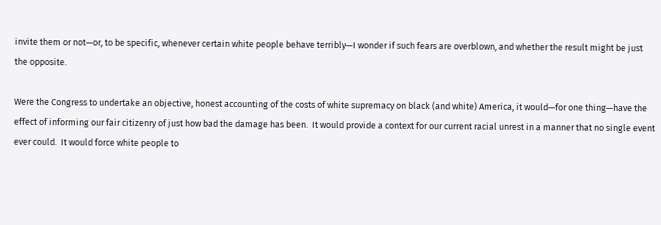invite them or not—or, to be specific, whenever certain white people behave terribly—I wonder if such fears are overblown, and whether the result might be just the opposite.

Were the Congress to undertake an objective, honest accounting of the costs of white supremacy on black (and white) America, it would—for one thing—have the effect of informing our fair citizenry of just how bad the damage has been.  It would provide a context for our current racial unrest in a manner that no single event ever could.  It would force white people to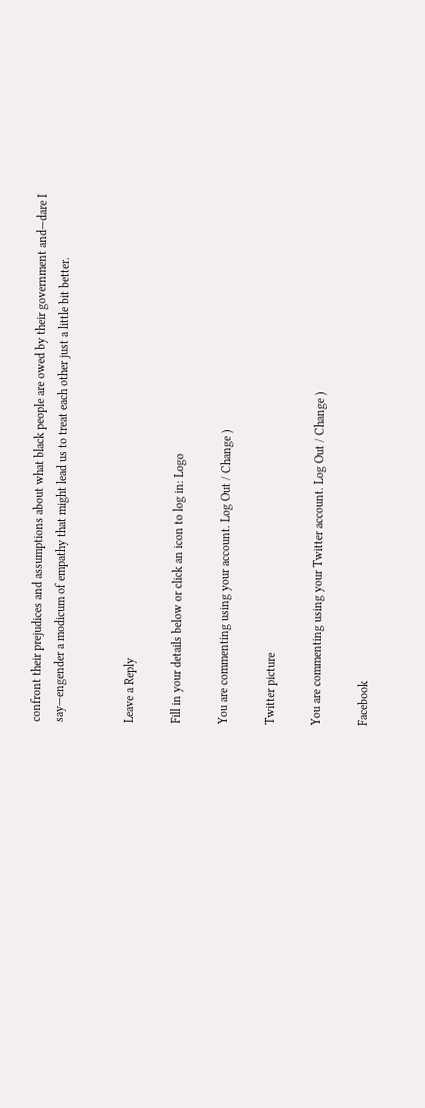confront their prejudices and assumptions about what black people are owed by their government and—dare I say—engender a modicum of empathy that might lead us to treat each other just a little bit better.


Leave a Reply

Fill in your details below or click an icon to log in: Logo

You are commenting using your account. Log Out / Change )

Twitter picture

You are commenting using your Twitter account. Log Out / Change )

Facebook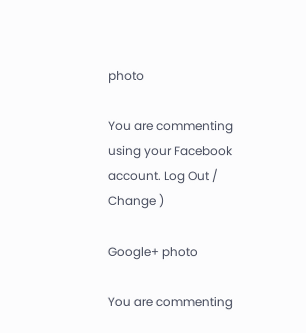photo

You are commenting using your Facebook account. Log Out / Change )

Google+ photo

You are commenting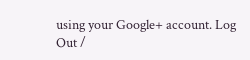using your Google+ account. Log Out /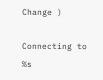Change )

Connecting to %s